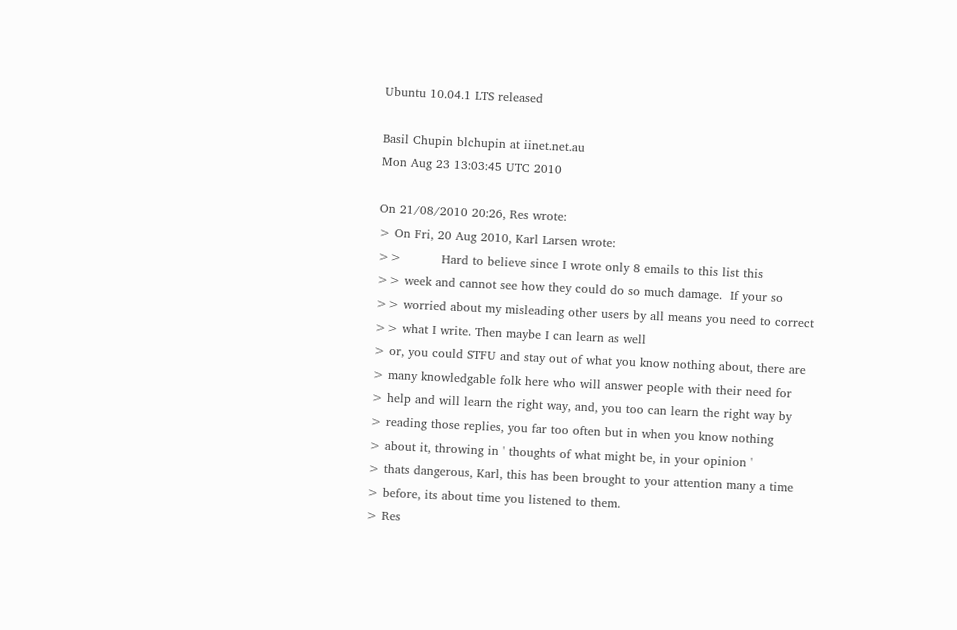Ubuntu 10.04.1 LTS released

Basil Chupin blchupin at iinet.net.au
Mon Aug 23 13:03:45 UTC 2010

On 21/08/2010 20:26, Res wrote:
> On Fri, 20 Aug 2010, Karl Larsen wrote:
>>          Hard to believe since I wrote only 8 emails to this list this
>> week and cannot see how they could do so much damage.  If your so
>> worried about my misleading other users by all means you need to correct
>> what I write. Then maybe I can learn as well
> or, you could STFU and stay out of what you know nothing about, there are
> many knowledgable folk here who will answer people with their need for
> help and will learn the right way, and, you too can learn the right way by
> reading those replies, you far too often but in when you know nothing
> about it, throwing in ' thoughts of what might be, in your opinion '
> thats dangerous, Karl, this has been brought to your attention many a time
> before, its about time you listened to them.
> Res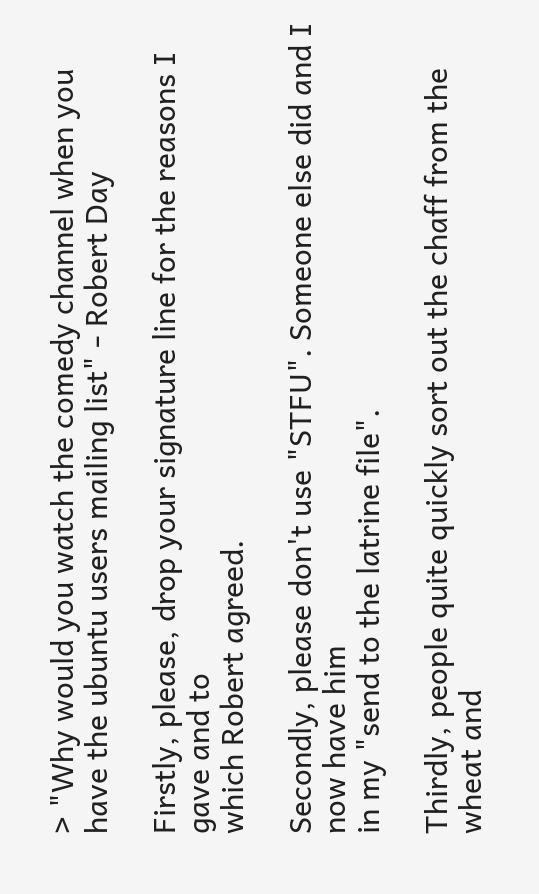> "Why would you watch the comedy channel when you have the ubuntu users mailing list" - Robert Day

Firstly, please, drop your signature line for the reasons I gave and to
which Robert agreed.

Secondly, please don't use "STFU". Someone else did and I now have him
in my "send to the latrine file".

Thirdly, people quite quickly sort out the chaff from the wheat and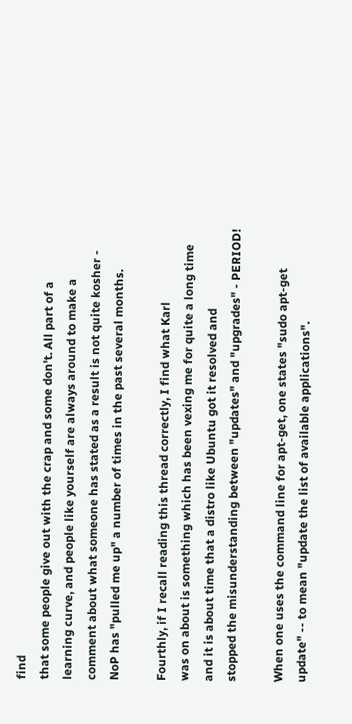find
that some people give out with the crap and some don't. All part of a
learning curve, and people like yourself are always around to make a
comment about what someone has stated as a result is not quite kosher -
NoP has "pulled me up" a number of times in the past several months.

Fourthly, if I recall reading this thread correctly, I find what Karl
was on about is something which has been vexing me for quite a long time
and it is about time that a distro like Ubuntu got it resolved and
stopped the misunderstanding between "updates" and "upgrades" - PERIOD!

When one uses the command line for apt-get, one states "sudo apt-get
update" -- to mean "update the list of available applications".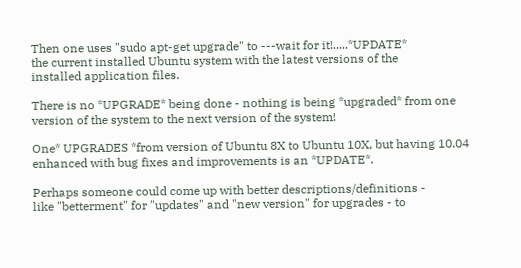Then one uses "sudo apt-get upgrade" to ---wait for it!.....*UPDATE*
the current installed Ubuntu system with the latest versions of the
installed application files.

There is no *UPGRADE* being done - nothing is being *upgraded* from one
version of the system to the next version of the system!

One* UPGRADES *from version of Ubuntu 8X to Ubuntu 10X, but having 10.04
enhanced with bug fixes and improvements is an *UPDATE*.

Perhaps someone could come up with better descriptions/definitions -
like "betterment" for "updates" and "new version" for upgrades - to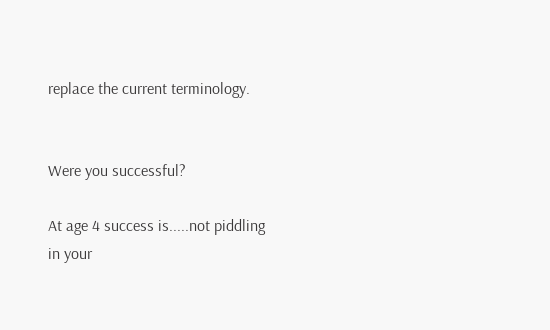replace the current terminology.


Were you successful?

At age 4 success is.....not piddling in your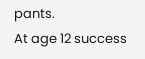pants.
At age 12 success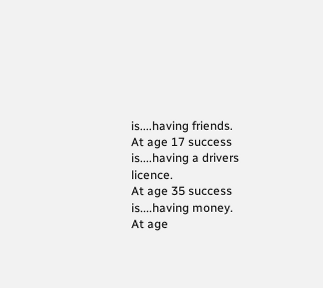is....having friends.
At age 17 success is....having a drivers licence.
At age 35 success is....having money.
At age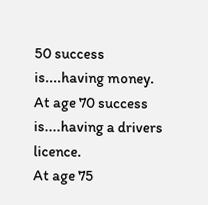50 success is....having money.
At age 70 success is....having a drivers licence.
At age 75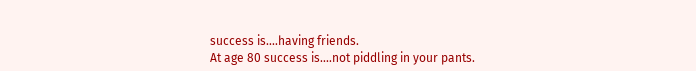success is....having friends.
At age 80 success is....not piddling in your pants.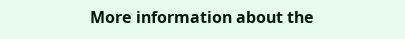More information about the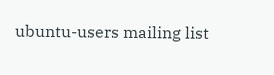ubuntu-users mailing list